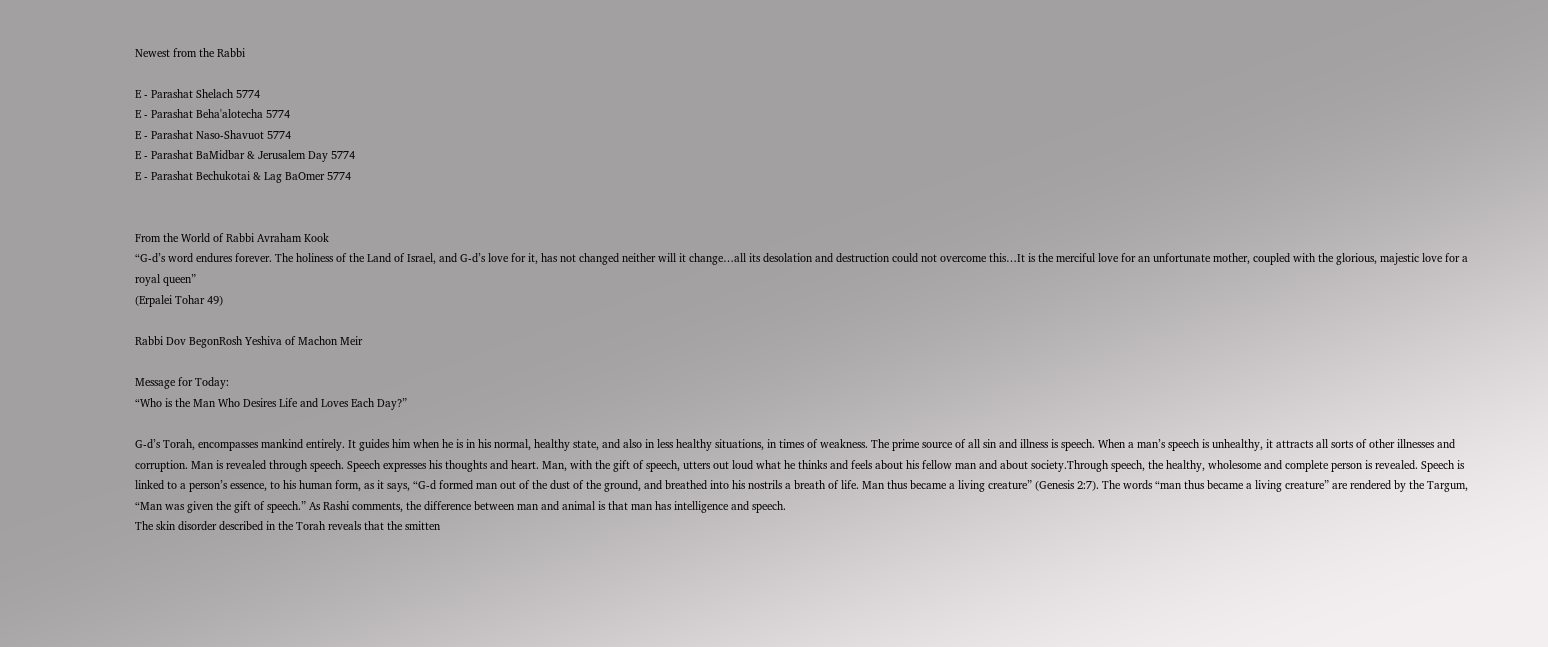Newest from the Rabbi

E - Parashat Shelach 5774
E - Parashat Beha'alotecha 5774
E - Parashat Naso-Shavuot 5774
E - Parashat BaMidbar & Jerusalem Day 5774
E - Parashat Bechukotai & Lag BaOmer 5774


From the World of Rabbi Avraham Kook
“G-d’s word endures forever. The holiness of the Land of Israel, and G-d’s love for it, has not changed neither will it change…all its desolation and destruction could not overcome this…It is the merciful love for an unfortunate mother, coupled with the glorious, majestic love for a royal queen”
(Erpalei Tohar 49)

Rabbi Dov BegonRosh Yeshiva of Machon Meir

Message for Today:
“Who is the Man Who Desires Life and Loves Each Day?”

G-d’s Torah, encompasses mankind entirely. It guides him when he is in his normal, healthy state, and also in less healthy situations, in times of weakness. The prime source of all sin and illness is speech. When a man’s speech is unhealthy, it attracts all sorts of other illnesses and corruption. Man is revealed through speech. Speech expresses his thoughts and heart. Man, with the gift of speech, utters out loud what he thinks and feels about his fellow man and about society.Through speech, the healthy, wholesome and complete person is revealed. Speech is linked to a person’s essence, to his human form, as it says, “G-d formed man out of the dust of the ground, and breathed into his nostrils a breath of life. Man thus became a living creature” (Genesis 2:7). The words “man thus became a living creature” are rendered by the Targum, “Man was given the gift of speech.” As Rashi comments, the difference between man and animal is that man has intelligence and speech.
The skin disorder described in the Torah reveals that the smitten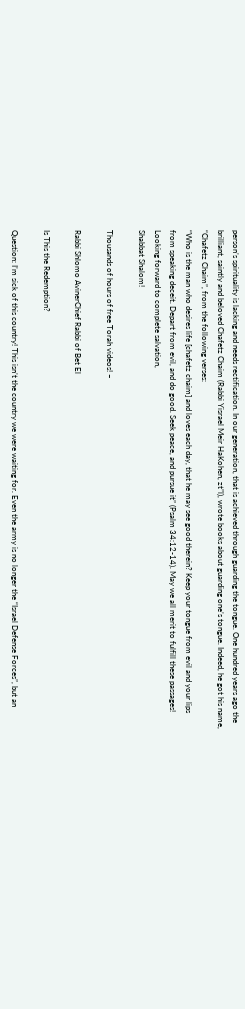person’s spirituality is lacking and needs rectification. In our generation, that is achieved through guarding the tongue. One hundred years ago the brilliant, saintly and beloved Chafetz Chaim (Rabbi Yisrael Meir HaKohen, zt”l), wrote books about guarding one’s tongue. Indeed, he got his name, “Chafetz Chaim”, from the following verses:
“Who is the man who desires life [chafetz chaim] and loves each day, that he may see good therein? Keep your tongue from evil and your lips from speaking deceit. Depart from evil, and do good. Seek peace, and pursue it” (Psalm 34:12-14). May we all merit to fulfill these passages!
Looking forward to complete salvation,
Shabbat Shalom!

Thousands of hours of free Torah videos! –

Rabbi Shlomo AvinerChief Rabbi of Bet El

Is This the Redemption?

Question: I’m sick of this country! This isn’t the country we were waiting for. Even the army is no longer the “Israel Defense Forces”, but an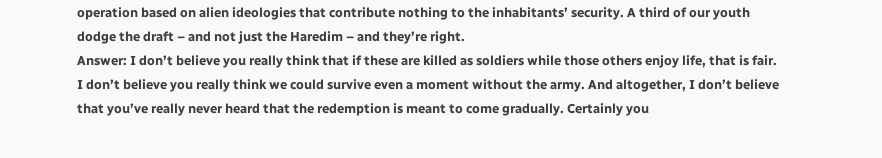operation based on alien ideologies that contribute nothing to the inhabitants’ security. A third of our youth dodge the draft – and not just the Haredim – and they’re right.
Answer: I don’t believe you really think that if these are killed as soldiers while those others enjoy life, that is fair. I don’t believe you really think we could survive even a moment without the army. And altogether, I don’t believe that you’ve really never heard that the redemption is meant to come gradually. Certainly you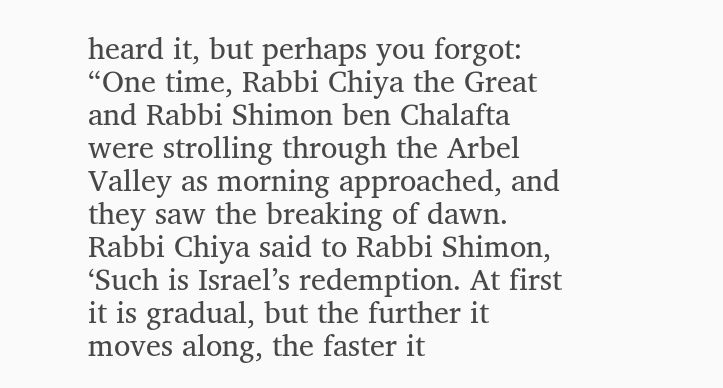heard it, but perhaps you forgot:
“One time, Rabbi Chiya the Great and Rabbi Shimon ben Chalafta were strolling through the Arbel Valley as morning approached, and they saw the breaking of dawn. Rabbi Chiya said to Rabbi Shimon, ‘Such is Israel’s redemption. At first it is gradual, but the further it moves along, the faster it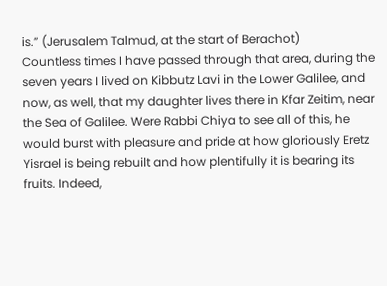is.” (Jerusalem Talmud, at the start of Berachot)
Countless times I have passed through that area, during the seven years I lived on Kibbutz Lavi in the Lower Galilee, and now, as well, that my daughter lives there in Kfar Zeitim, near the Sea of Galilee. Were Rabbi Chiya to see all of this, he would burst with pleasure and pride at how gloriously Eretz Yisrael is being rebuilt and how plentifully it is bearing its fruits. Indeed,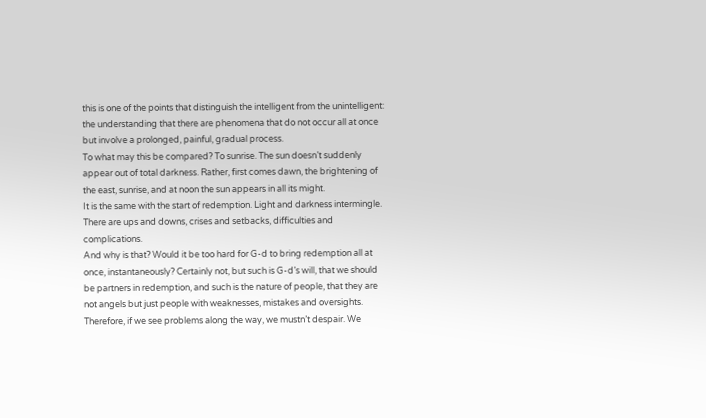this is one of the points that distinguish the intelligent from the unintelligent: the understanding that there are phenomena that do not occur all at once but involve a prolonged, painful, gradual process.
To what may this be compared? To sunrise. The sun doesn’t suddenly appear out of total darkness. Rather, first comes dawn, the brightening of the east, sunrise, and at noon the sun appears in all its might.
It is the same with the start of redemption. Light and darkness intermingle. There are ups and downs, crises and setbacks, difficulties and complications.
And why is that? Would it be too hard for G-d to bring redemption all at once, instantaneously? Certainly not, but such is G-d’s will, that we should be partners in redemption, and such is the nature of people, that they are not angels but just people with weaknesses, mistakes and oversights.
Therefore, if we see problems along the way, we mustn’t despair. We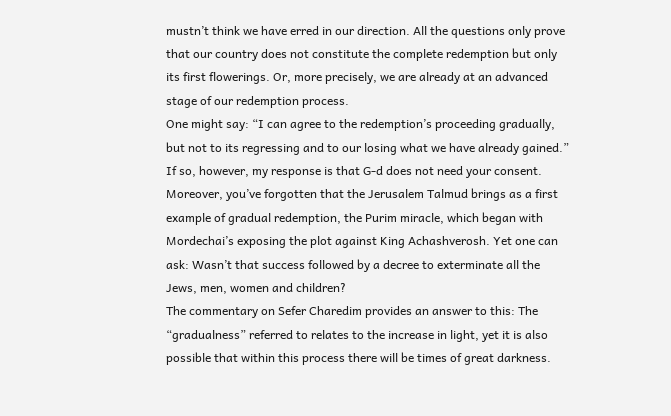mustn’t think we have erred in our direction. All the questions only prove that our country does not constitute the complete redemption but only its first flowerings. Or, more precisely, we are already at an advanced stage of our redemption process.
One might say: “I can agree to the redemption’s proceeding gradually, but not to its regressing and to our losing what we have already gained.” If so, however, my response is that G-d does not need your consent. Moreover, you’ve forgotten that the Jerusalem Talmud brings as a first example of gradual redemption, the Purim miracle, which began with Mordechai’s exposing the plot against King Achashverosh. Yet one can ask: Wasn’t that success followed by a decree to exterminate all the Jews, men, women and children?
The commentary on Sefer Charedim provides an answer to this: The “gradualness” referred to relates to the increase in light, yet it is also possible that within this process there will be times of great darkness.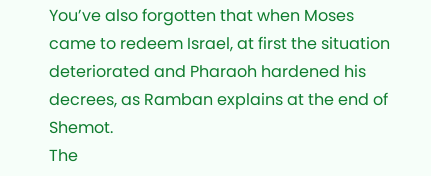You’ve also forgotten that when Moses came to redeem Israel, at first the situation deteriorated and Pharaoh hardened his decrees, as Ramban explains at the end of Shemot.
The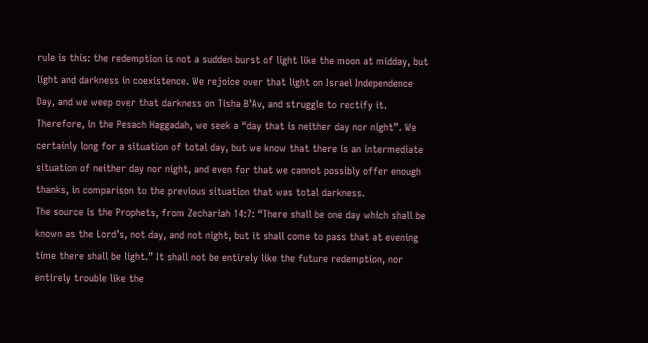rule is this: the redemption is not a sudden burst of light like the moon at midday, but light and darkness in coexistence. We rejoice over that light on Israel Independence Day, and we weep over that darkness on Tisha B’Av, and struggle to rectify it.
Therefore, in the Pesach Haggadah, we seek a “day that is neither day nor night”. We certainly long for a situation of total day, but we know that there is an intermediate situation of neither day nor night, and even for that we cannot possibly offer enough thanks, in comparison to the previous situation that was total darkness.
The source is the Prophets, from Zechariah 14:7: “There shall be one day which shall be known as the Lord’s, not day, and not night, but it shall come to pass that at evening time there shall be light.” It shall not be entirely like the future redemption, nor entirely trouble like the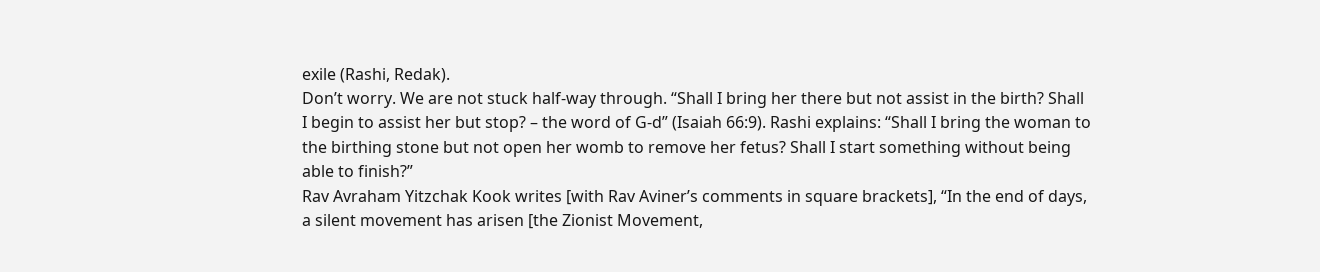exile (Rashi, Redak).
Don’t worry. We are not stuck half-way through. “Shall I bring her there but not assist in the birth? Shall I begin to assist her but stop? – the word of G-d” (Isaiah 66:9). Rashi explains: “Shall I bring the woman to the birthing stone but not open her womb to remove her fetus? Shall I start something without being able to finish?”
Rav Avraham Yitzchak Kook writes [with Rav Aviner’s comments in square brackets], “In the end of days, a silent movement has arisen [the Zionist Movement,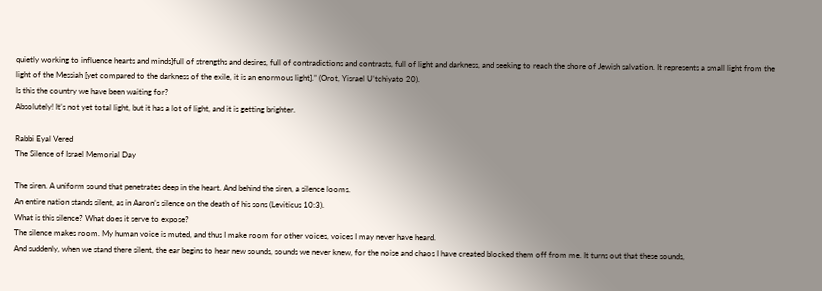quietly working to influence hearts and minds]full of strengths and desires, full of contradictions and contrasts, full of light and darkness, and seeking to reach the shore of Jewish salvation. It represents a small light from the light of the Messiah [yet compared to the darkness of the exile, it is an enormous light].” (Orot, Yisrael U’tchiyato 20).
Is this the country we have been waiting for?
Absolutely! It’s not yet total light, but it has a lot of light, and it is getting brighter.

Rabbi Eyal Vered
The Silence of Israel Memorial Day

The siren. A uniform sound that penetrates deep in the heart. And behind the siren, a silence looms.
An entire nation stands silent, as in Aaron’s silence on the death of his sons (Leviticus 10:3).
What is this silence? What does it serve to expose?
The silence makes room. My human voice is muted, and thus I make room for other voices, voices I may never have heard.
And suddenly, when we stand there silent, the ear begins to hear new sounds, sounds we never knew, for the noise and chaos I have created blocked them off from me. It turns out that these sounds,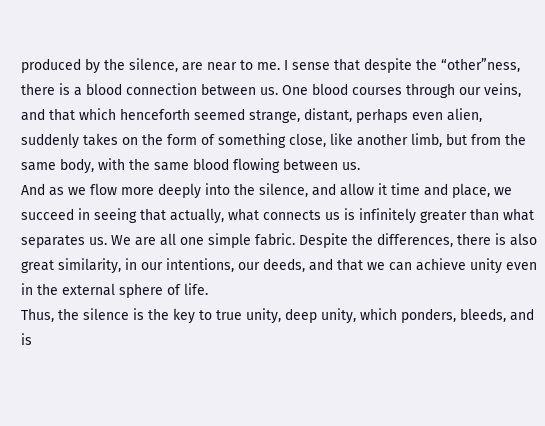produced by the silence, are near to me. I sense that despite the “other”ness, there is a blood connection between us. One blood courses through our veins, and that which henceforth seemed strange, distant, perhaps even alien, suddenly takes on the form of something close, like another limb, but from the same body, with the same blood flowing between us.
And as we flow more deeply into the silence, and allow it time and place, we succeed in seeing that actually, what connects us is infinitely greater than what separates us. We are all one simple fabric. Despite the differences, there is also great similarity, in our intentions, our deeds, and that we can achieve unity even in the external sphere of life.
Thus, the silence is the key to true unity, deep unity, which ponders, bleeds, and is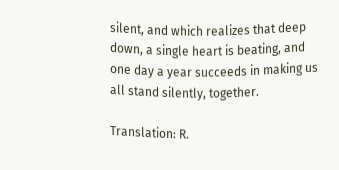silent, and which realizes that deep down, a single heart is beating, and one day a year succeeds in making us all stand silently, together.

Translation: R.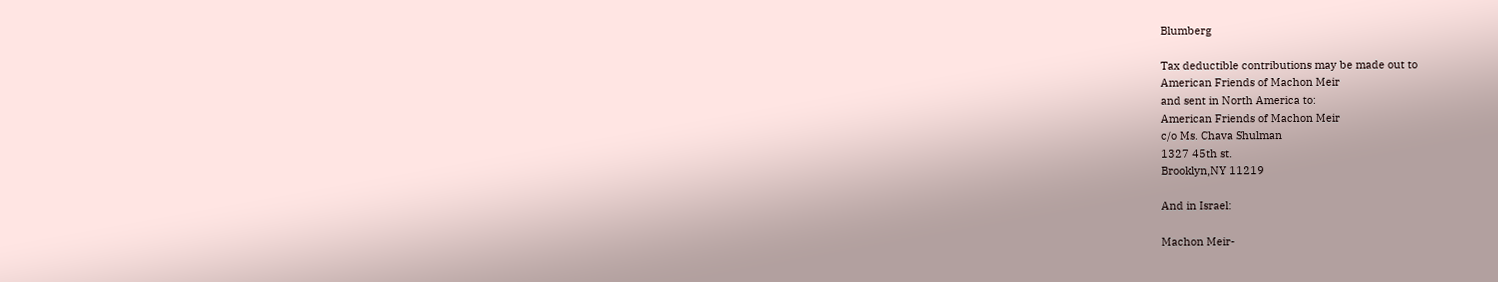Blumberg

Tax deductible contributions may be made out to
American Friends of Machon Meir
and sent in North America to:
American Friends of Machon Meir
c/o Ms. Chava Shulman
1327 45th st.
Brooklyn,NY 11219

And in Israel:

Machon Meir-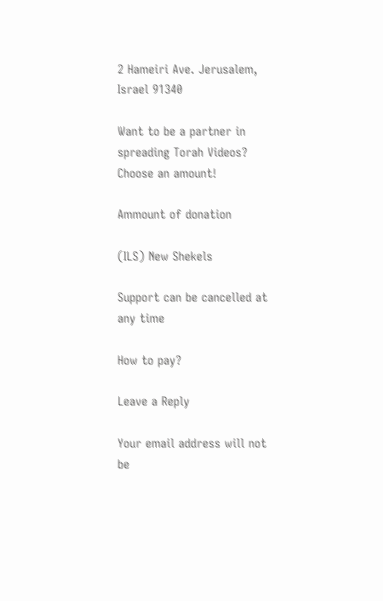2 Hameiri Ave. Jerusalem, Israel 91340

Want to be a partner in spreading Torah Videos? Choose an amount!

Ammount of donation

(ILS) New Shekels

Support can be cancelled at any time

How to pay?

Leave a Reply

Your email address will not be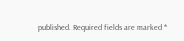published. Required fields are marked *